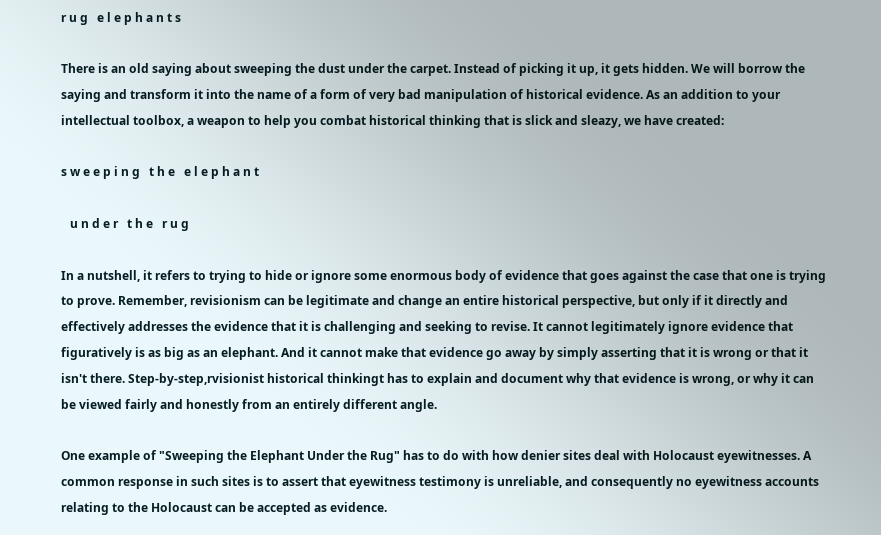r u g   e l e p h a n t s

There is an old saying about sweeping the dust under the carpet. Instead of picking it up, it gets hidden. We will borrow the saying and transform it into the name of a form of very bad manipulation of historical evidence. As an addition to your intellectual toolbox, a weapon to help you combat historical thinking that is slick and sleazy, we have created:

s w e e p i n g   t h e   e l e p h a n t

   u n d e r   t h e   r u g

In a nutshell, it refers to trying to hide or ignore some enormous body of evidence that goes against the case that one is trying to prove. Remember, revisionism can be legitimate and change an entire historical perspective, but only if it directly and effectively addresses the evidence that it is challenging and seeking to revise. It cannot legitimately ignore evidence that figuratively is as big as an elephant. And it cannot make that evidence go away by simply asserting that it is wrong or that it isn't there. Step-by-step,rvisionist historical thinkingt has to explain and document why that evidence is wrong, or why it can be viewed fairly and honestly from an entirely different angle.

One example of "Sweeping the Elephant Under the Rug" has to do with how denier sites deal with Holocaust eyewitnesses. A common response in such sites is to assert that eyewitness testimony is unreliable, and consequently no eyewitness accounts relating to the Holocaust can be accepted as evidence.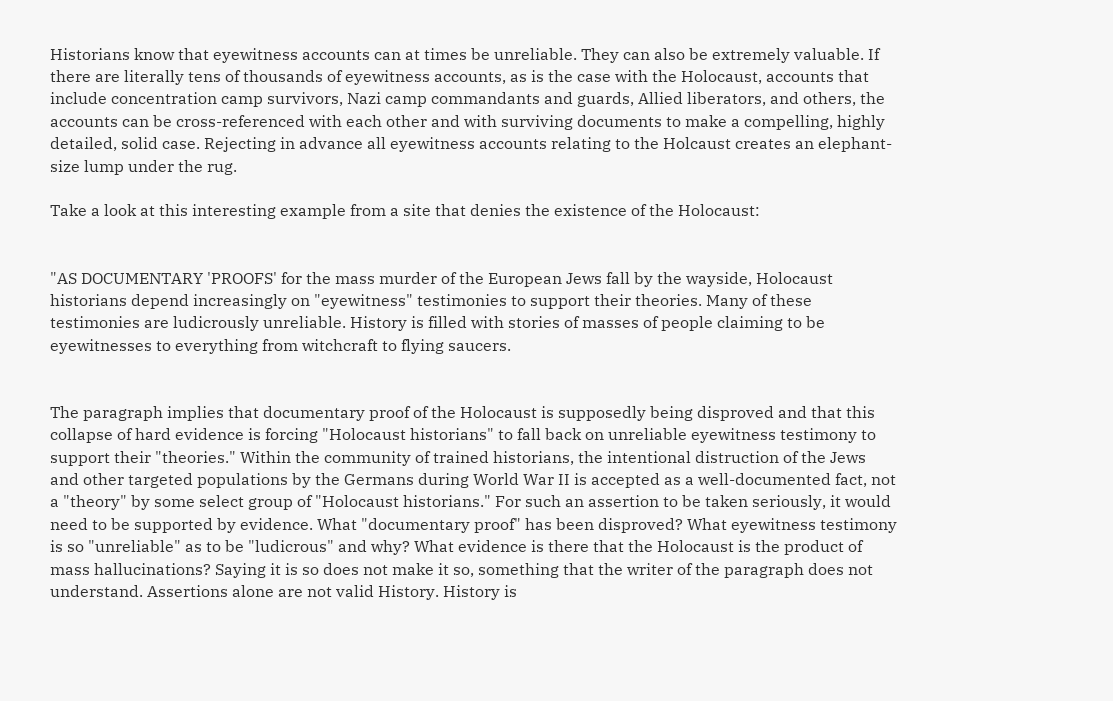Historians know that eyewitness accounts can at times be unreliable. They can also be extremely valuable. If there are literally tens of thousands of eyewitness accounts, as is the case with the Holocaust, accounts that include concentration camp survivors, Nazi camp commandants and guards, Allied liberators, and others, the accounts can be cross-referenced with each other and with surviving documents to make a compelling, highly detailed, solid case. Rejecting in advance all eyewitness accounts relating to the Holcaust creates an elephant-size lump under the rug.

Take a look at this interesting example from a site that denies the existence of the Holocaust:


"AS DOCUMENTARY 'PROOFS' for the mass murder of the European Jews fall by the wayside, Holocaust historians depend increasingly on "eyewitness" testimonies to support their theories. Many of these testimonies are ludicrously unreliable. History is filled with stories of masses of people claiming to be eyewitnesses to everything from witchcraft to flying saucers.


The paragraph implies that documentary proof of the Holocaust is supposedly being disproved and that this collapse of hard evidence is forcing "Holocaust historians" to fall back on unreliable eyewitness testimony to support their "theories." Within the community of trained historians, the intentional distruction of the Jews and other targeted populations by the Germans during World War II is accepted as a well-documented fact, not a "theory" by some select group of "Holocaust historians." For such an assertion to be taken seriously, it would need to be supported by evidence. What "documentary proof" has been disproved? What eyewitness testimony is so "unreliable" as to be "ludicrous" and why? What evidence is there that the Holocaust is the product of mass hallucinations? Saying it is so does not make it so, something that the writer of the paragraph does not understand. Assertions alone are not valid History. History is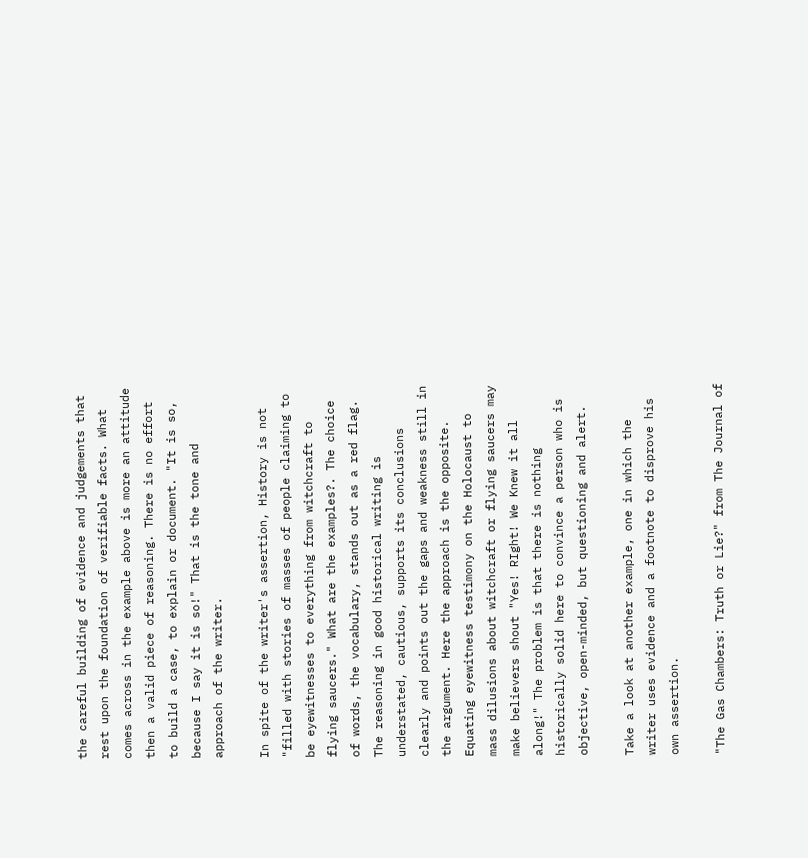the careful building of evidence and judgements that rest upon the foundation of verifiable facts. What comes across in the example above is more an attitude then a valid piece of reasoning. There is no effort to build a case, to explain or document. "It is so, because I say it is so!" That is the tone and approach of the writer.

In spite of the writer's assertion, History is not "filled with stories of masses of people claiming to be eyewitnesses to everything from witchcraft to flying saucers." What are the examples?. The choice of words, the vocabulary, stands out as a red flag. The reasoning in good historical writing is understated, cautious, supports its conclusions clearly and points out the gaps and weakness still in the argument. Here the approach is the opposite. Equating eyewitness testimony on the Holocaust to mass dilusions about witchcraft or flying saucers may make believers shout "Yes! RIght! We Knew it all along!" The problem is that there is nothing historically solid here to convince a person who is objective, open-minded, but questioning and alert.

Take a look at another example, one in which the writer uses evidence and a footnote to disprove his own assertion.

"The Gas Chambers: Truth or Lie?" from The Journal of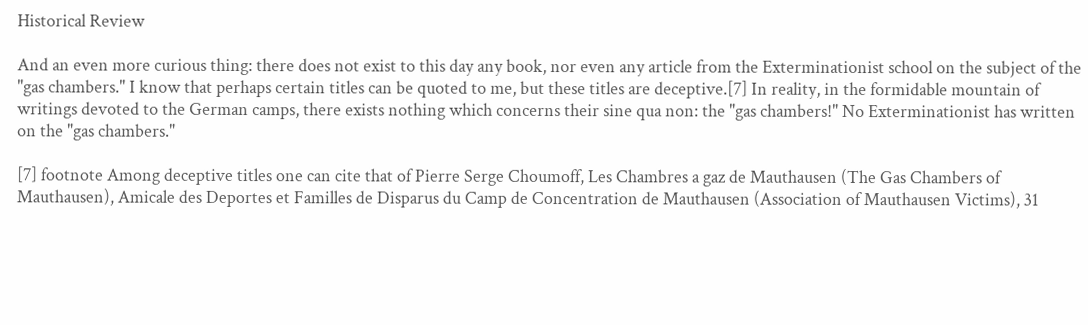Historical Review

And an even more curious thing: there does not exist to this day any book, nor even any article from the Exterminationist school on the subject of the "gas chambers." I know that perhaps certain titles can be quoted to me, but these titles are deceptive.[7] In reality, in the formidable mountain of writings devoted to the German camps, there exists nothing which concerns their sine qua non: the "gas chambers!" No Exterminationist has written on the "gas chambers."

[7] footnote Among deceptive titles one can cite that of Pierre Serge Choumoff, Les Chambres a gaz de Mauthausen (The Gas Chambers of Mauthausen), Amicale des Deportes et Familles de Disparus du Camp de Concentration de Mauthausen (Association of Mauthausen Victims), 31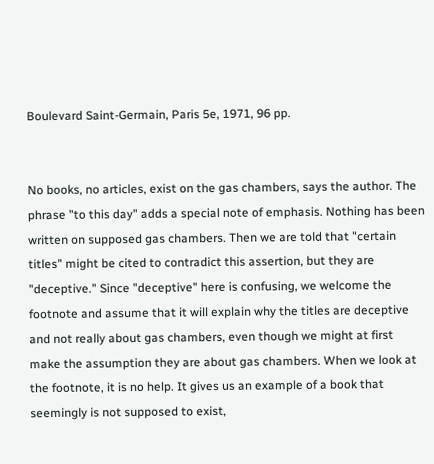Boulevard Saint-Germain, Paris 5e, 1971, 96 pp.


No books, no articles, exist on the gas chambers, says the author. The phrase "to this day" adds a special note of emphasis. Nothing has been written on supposed gas chambers. Then we are told that "certain titles" might be cited to contradict this assertion, but they are "deceptive." Since "deceptive" here is confusing, we welcome the footnote and assume that it will explain why the titles are deceptive and not really about gas chambers, even though we might at first make the assumption they are about gas chambers. When we look at the footnote, it is no help. It gives us an example of a book that seemingly is not supposed to exist,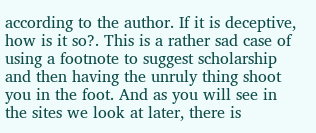according to the author. If it is deceptive, how is it so?. This is a rather sad case of using a footnote to suggest scholarship and then having the unruly thing shoot you in the foot. And as you will see in the sites we look at later, there is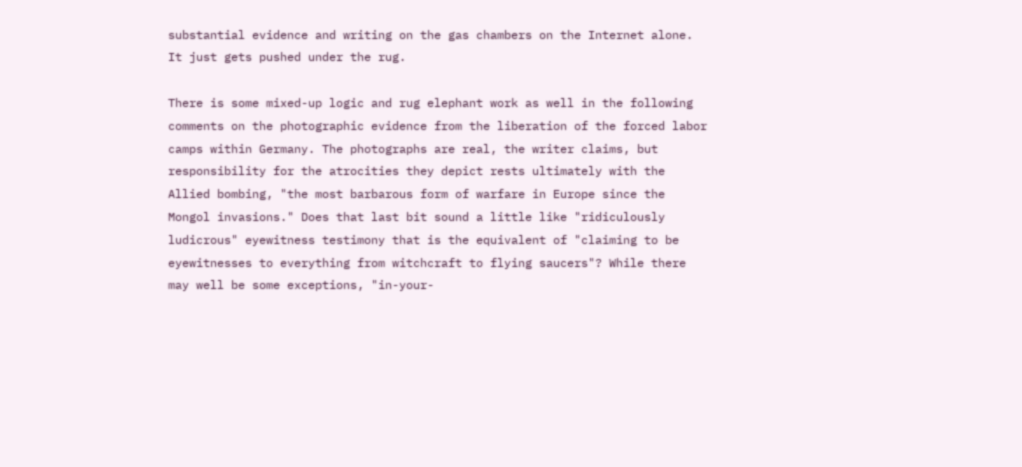substantial evidence and writing on the gas chambers on the Internet alone. It just gets pushed under the rug.

There is some mixed-up logic and rug elephant work as well in the following comments on the photographic evidence from the liberation of the forced labor camps within Germany. The photographs are real, the writer claims, but responsibility for the atrocities they depict rests ultimately with the Allied bombing, "the most barbarous form of warfare in Europe since the Mongol invasions." Does that last bit sound a little like "ridiculously ludicrous" eyewitness testimony that is the equivalent of "claiming to be eyewitnesses to everything from witchcraft to flying saucers"? While there may well be some exceptions, "in-your-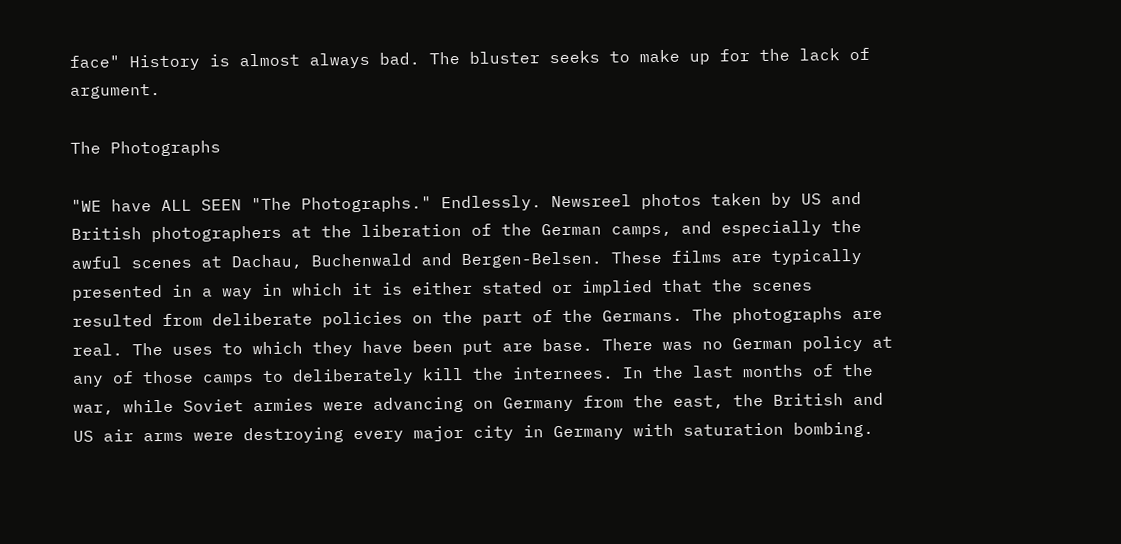face" History is almost always bad. The bluster seeks to make up for the lack of argument.

The Photographs

"WE have ALL SEEN "The Photographs." Endlessly. Newsreel photos taken by US and British photographers at the liberation of the German camps, and especially the awful scenes at Dachau, Buchenwald and Bergen-Belsen. These films are typically presented in a way in which it is either stated or implied that the scenes resulted from deliberate policies on the part of the Germans. The photographs are real. The uses to which they have been put are base. There was no German policy at any of those camps to deliberately kill the internees. In the last months of the war, while Soviet armies were advancing on Germany from the east, the British and US air arms were destroying every major city in Germany with saturation bombing.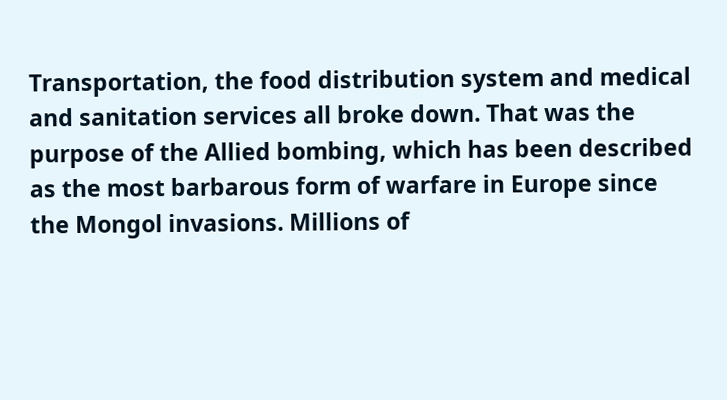Transportation, the food distribution system and medical and sanitation services all broke down. That was the purpose of the Allied bombing, which has been described as the most barbarous form of warfare in Europe since the Mongol invasions. Millions of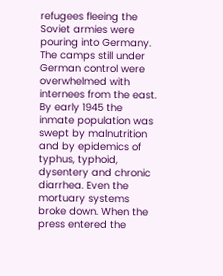refugees fleeing the Soviet armies were pouring into Germany. The camps still under German control were overwhelmed with internees from the east. By early 1945 the inmate population was swept by malnutrition and by epidemics of typhus, typhoid, dysentery and chronic diarrhea. Even the mortuary systems broke down. When the press entered the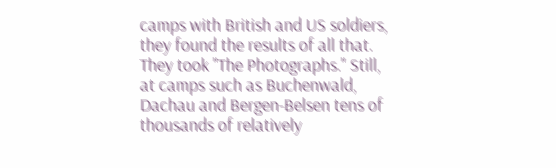camps with British and US soldiers, they found the results of all that. They took "The Photographs." Still, at camps such as Buchenwald, Dachau and Bergen-Belsen tens of thousands of relatively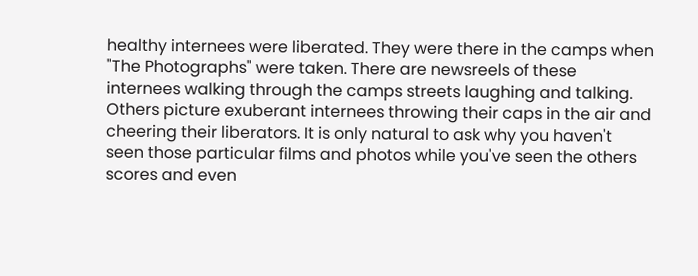healthy internees were liberated. They were there in the camps when "The Photographs" were taken. There are newsreels of these internees walking through the camps streets laughing and talking. Others picture exuberant internees throwing their caps in the air and cheering their liberators. It is only natural to ask why you haven't seen those particular films and photos while you've seen the others scores and even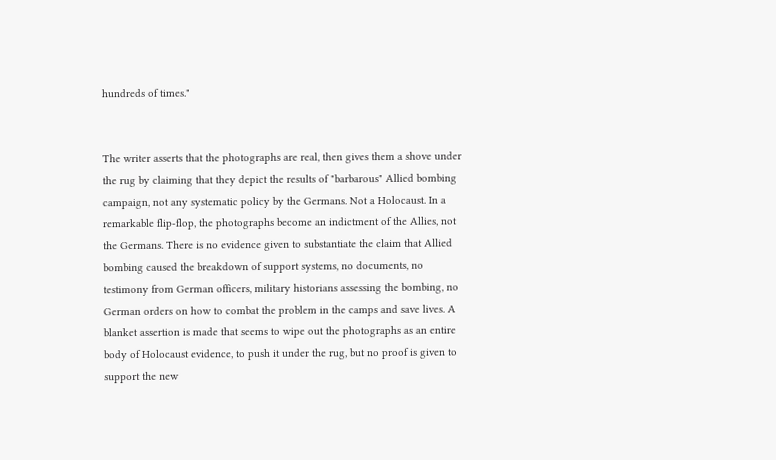hundreds of times."


The writer asserts that the photographs are real, then gives them a shove under the rug by claiming that they depict the results of "barbarous" Allied bombing campaign, not any systematic policy by the Germans. Not a Holocaust. In a remarkable flip-flop, the photographs become an indictment of the Allies, not the Germans. There is no evidence given to substantiate the claim that Allied bombing caused the breakdown of support systems, no documents, no testimony from German officers, military historians assessing the bombing, no German orders on how to combat the problem in the camps and save lives. A blanket assertion is made that seems to wipe out the photographs as an entire body of Holocaust evidence, to push it under the rug, but no proof is given to support the new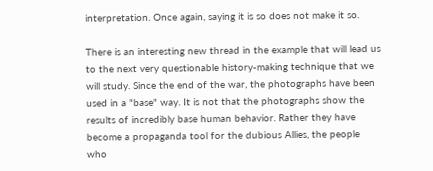interpretation. Once again, saying it is so does not make it so.

There is an interesting new thread in the example that will lead us to the next very questionable history-making technique that we will study. Since the end of the war, the photographs have been used in a "base" way. It is not that the photographs show the results of incredibly base human behavior. Rather they have become a propaganda tool for the dubious Allies, the people who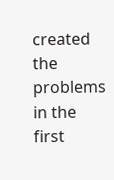created the problems in the first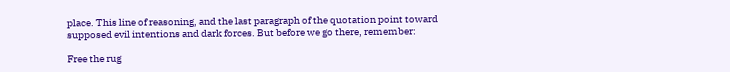place. This line of reasoning, and the last paragraph of the quotation point toward supposed evil intentions and dark forces. But before we go there, remember:

Free the rug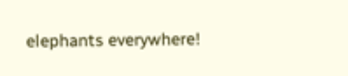elephants everywhere!